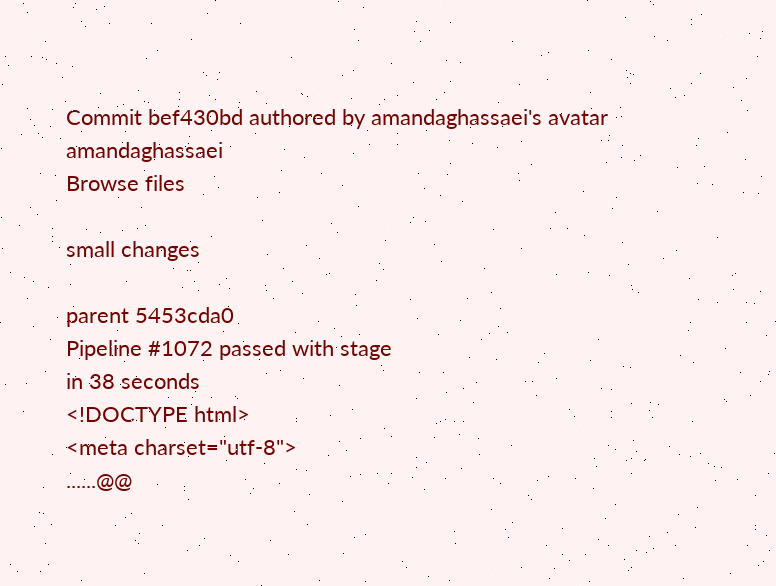Commit bef430bd authored by amandaghassaei's avatar amandaghassaei
Browse files

small changes

parent 5453cda0
Pipeline #1072 passed with stage
in 38 seconds
<!DOCTYPE html>
<meta charset="utf-8">
......@@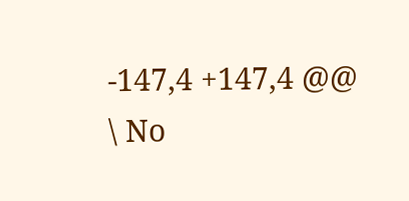-147,4 +147,4 @@
\ No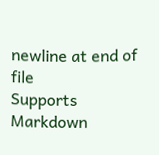newline at end of file
Supports Markdown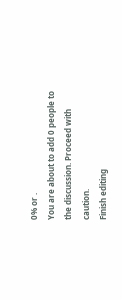0% or .
You are about to add 0 people to the discussion. Proceed with caution.
Finish editing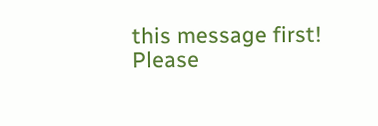this message first!
Please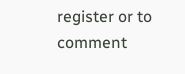register or to comment